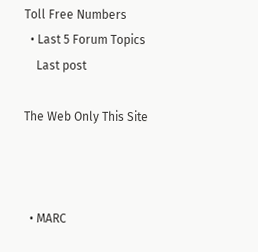Toll Free Numbers
  • Last 5 Forum Topics
    Last post

The Web Only This Site



  • MARC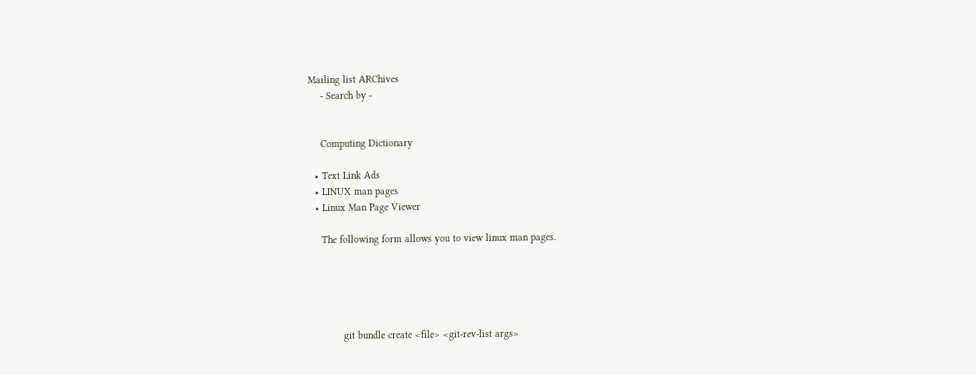Mailing list ARChives
    - Search by -


    Computing Dictionary

  • Text Link Ads
  • LINUX man pages
  • Linux Man Page Viewer

    The following form allows you to view linux man pages.





           git bundle create <file> <git-rev-list args>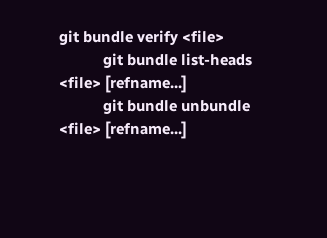git bundle verify <file>
           git bundle list-heads <file> [refname...]
           git bundle unbundle <file> [refname...]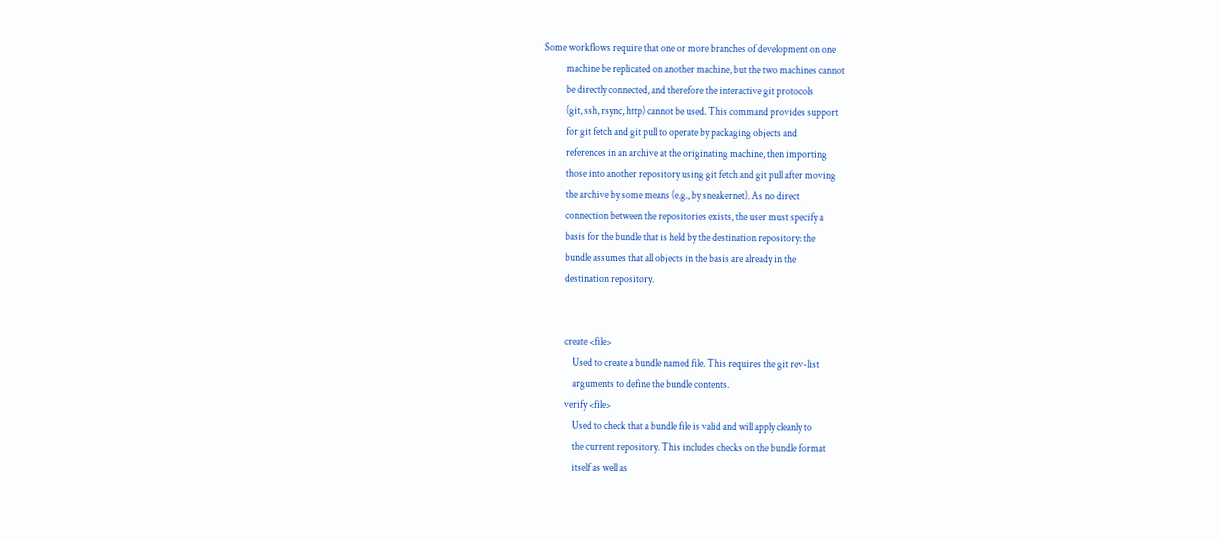Some workflows require that one or more branches of development on one
           machine be replicated on another machine, but the two machines cannot
           be directly connected, and therefore the interactive git protocols
           (git, ssh, rsync, http) cannot be used. This command provides support
           for git fetch and git pull to operate by packaging objects and
           references in an archive at the originating machine, then importing
           those into another repository using git fetch and git pull after moving
           the archive by some means (e.g., by sneakernet). As no direct
           connection between the repositories exists, the user must specify a
           basis for the bundle that is held by the destination repository: the
           bundle assumes that all objects in the basis are already in the
           destination repository.


           create <file>
               Used to create a bundle named file. This requires the git rev-list
               arguments to define the bundle contents.
           verify <file>
               Used to check that a bundle file is valid and will apply cleanly to
               the current repository. This includes checks on the bundle format
               itself as well as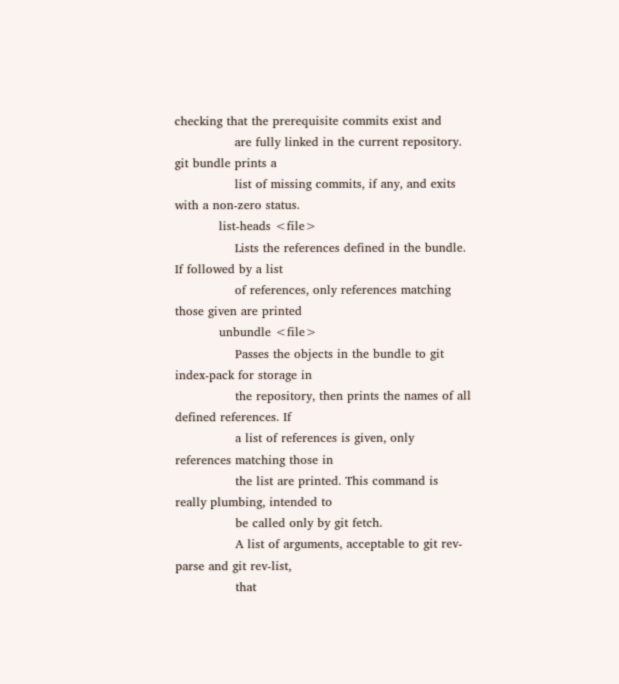checking that the prerequisite commits exist and
               are fully linked in the current repository.  git bundle prints a
               list of missing commits, if any, and exits with a non-zero status.
           list-heads <file>
               Lists the references defined in the bundle. If followed by a list
               of references, only references matching those given are printed
           unbundle <file>
               Passes the objects in the bundle to git index-pack for storage in
               the repository, then prints the names of all defined references. If
               a list of references is given, only references matching those in
               the list are printed. This command is really plumbing, intended to
               be called only by git fetch.
               A list of arguments, acceptable to git rev-parse and git rev-list,
               that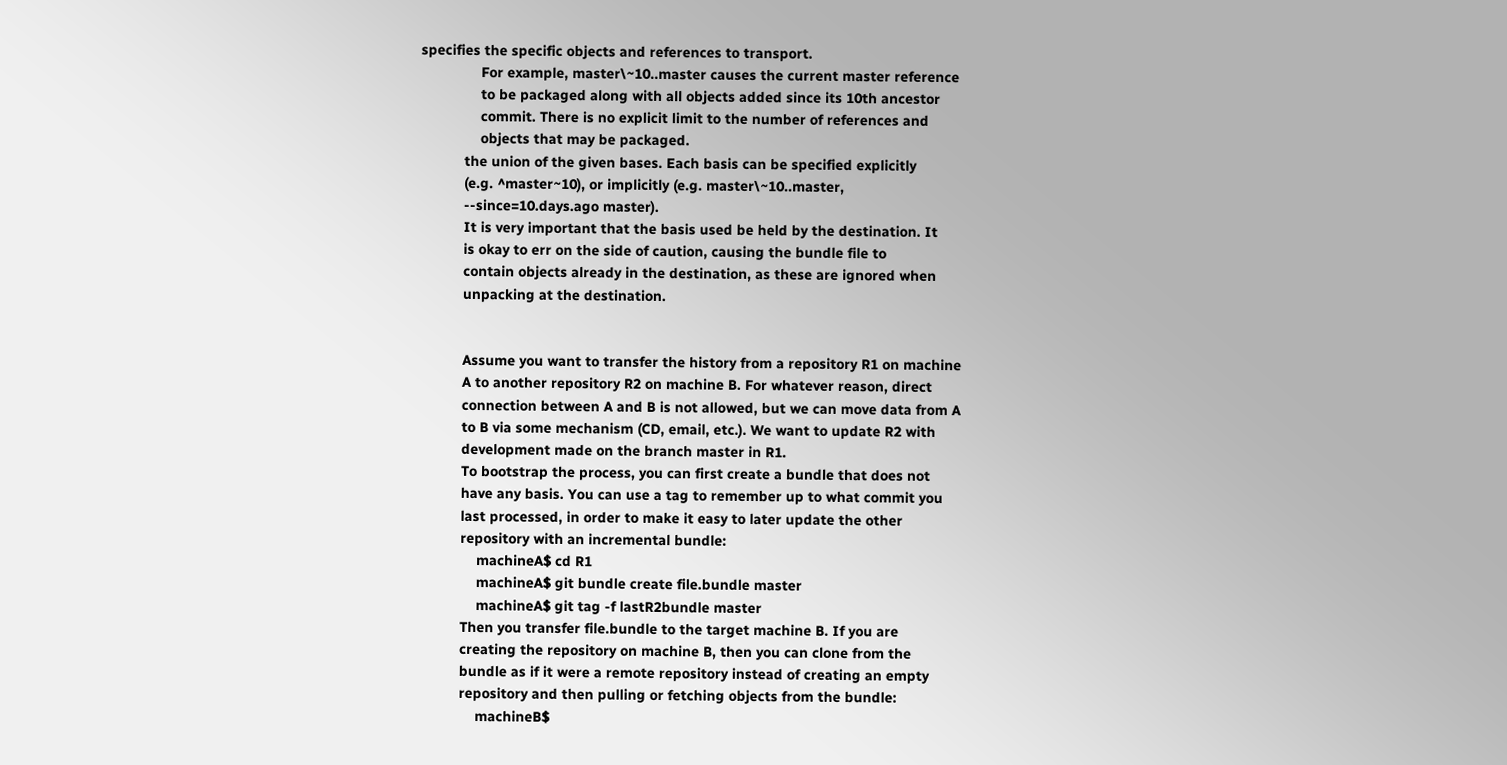specifies the specific objects and references to transport.
               For example, master\~10..master causes the current master reference
               to be packaged along with all objects added since its 10th ancestor
               commit. There is no explicit limit to the number of references and
               objects that may be packaged.
           the union of the given bases. Each basis can be specified explicitly
           (e.g. ^master~10), or implicitly (e.g. master\~10..master,
           --since=10.days.ago master).
           It is very important that the basis used be held by the destination. It
           is okay to err on the side of caution, causing the bundle file to
           contain objects already in the destination, as these are ignored when
           unpacking at the destination.


           Assume you want to transfer the history from a repository R1 on machine
           A to another repository R2 on machine B. For whatever reason, direct
           connection between A and B is not allowed, but we can move data from A
           to B via some mechanism (CD, email, etc.). We want to update R2 with
           development made on the branch master in R1.
           To bootstrap the process, you can first create a bundle that does not
           have any basis. You can use a tag to remember up to what commit you
           last processed, in order to make it easy to later update the other
           repository with an incremental bundle:
               machineA$ cd R1
               machineA$ git bundle create file.bundle master
               machineA$ git tag -f lastR2bundle master
           Then you transfer file.bundle to the target machine B. If you are
           creating the repository on machine B, then you can clone from the
           bundle as if it were a remote repository instead of creating an empty
           repository and then pulling or fetching objects from the bundle:
               machineB$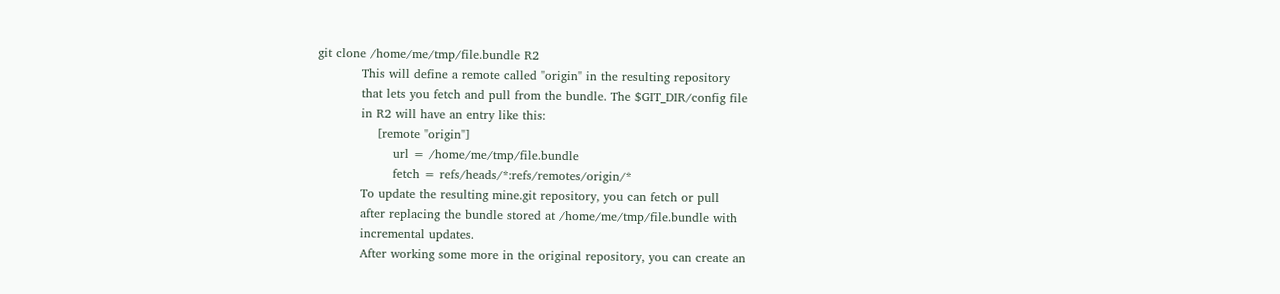git clone /home/me/tmp/file.bundle R2
           This will define a remote called "origin" in the resulting repository
           that lets you fetch and pull from the bundle. The $GIT_DIR/config file
           in R2 will have an entry like this:
               [remote "origin"]
                   url = /home/me/tmp/file.bundle
                   fetch = refs/heads/*:refs/remotes/origin/*
           To update the resulting mine.git repository, you can fetch or pull
           after replacing the bundle stored at /home/me/tmp/file.bundle with
           incremental updates.
           After working some more in the original repository, you can create an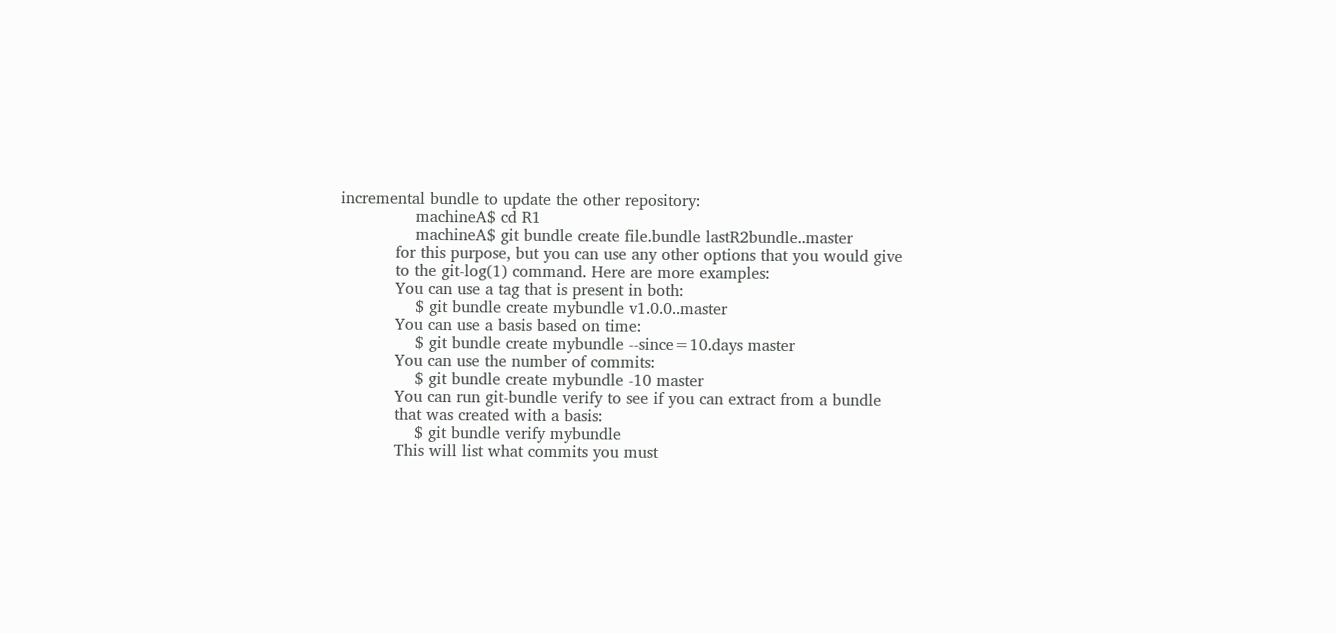incremental bundle to update the other repository:
               machineA$ cd R1
               machineA$ git bundle create file.bundle lastR2bundle..master
           for this purpose, but you can use any other options that you would give
           to the git-log(1) command. Here are more examples:
           You can use a tag that is present in both:
               $ git bundle create mybundle v1.0.0..master
           You can use a basis based on time:
               $ git bundle create mybundle --since=10.days master
           You can use the number of commits:
               $ git bundle create mybundle -10 master
           You can run git-bundle verify to see if you can extract from a bundle
           that was created with a basis:
               $ git bundle verify mybundle
           This will list what commits you must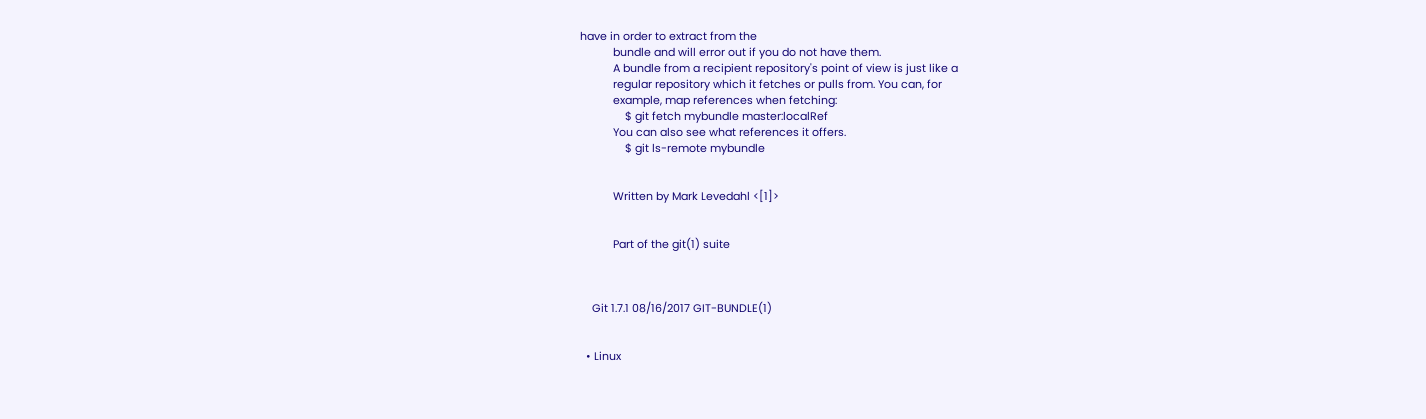have in order to extract from the
           bundle and will error out if you do not have them.
           A bundle from a recipient repository's point of view is just like a
           regular repository which it fetches or pulls from. You can, for
           example, map references when fetching:
               $ git fetch mybundle master:localRef
           You can also see what references it offers.
               $ git ls-remote mybundle


           Written by Mark Levedahl <[1]>


           Part of the git(1) suite



    Git 1.7.1 08/16/2017 GIT-BUNDLE(1)


  • Linux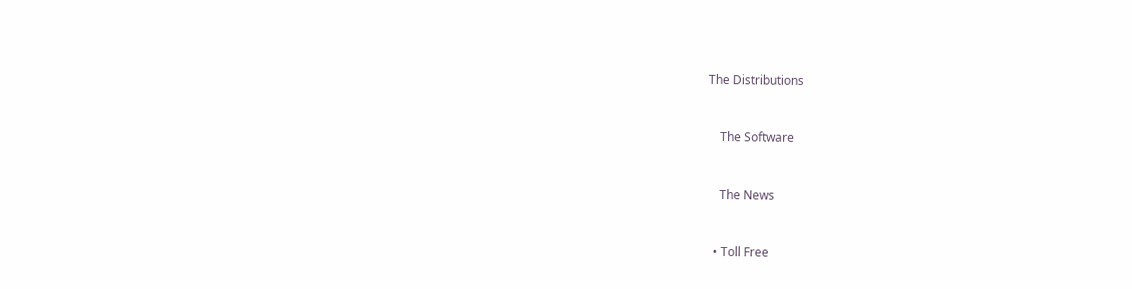The Distributions


    The Software


    The News


  • Toll Free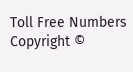Toll Free Numbers
Copyright ©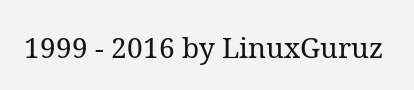1999 - 2016 by LinuxGuruz